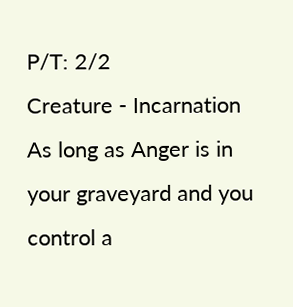P/T: 2/2
Creature - Incarnation
As long as Anger is in your graveyard and you control a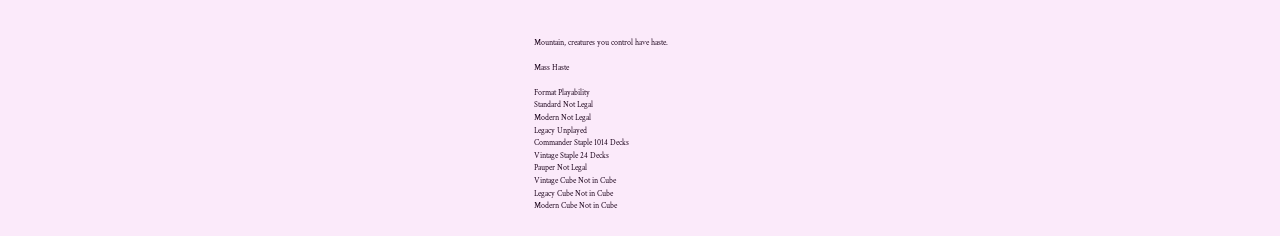Mountain, creatures you control have haste.

Mass Haste

Format Playability
Standard Not Legal
Modern Not Legal
Legacy Unplayed
Commander Staple 1014 Decks
Vintage Staple 24 Decks
Pauper Not Legal
Vintage Cube Not in Cube
Legacy Cube Not in Cube
Modern Cube Not in Cube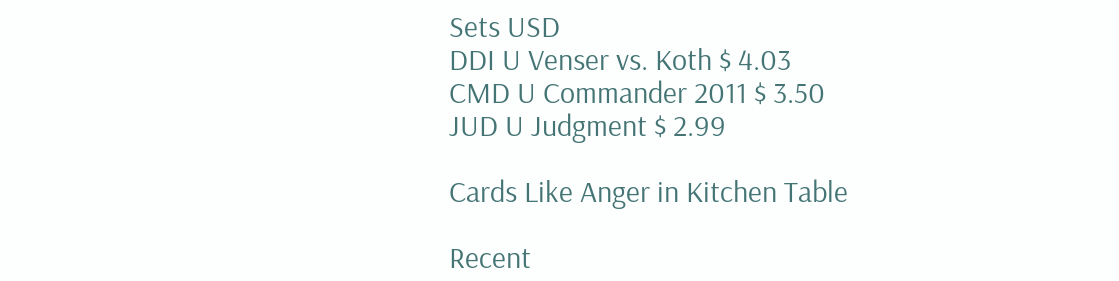Sets USD
DDI U Venser vs. Koth $ 4.03
CMD U Commander 2011 $ 3.50
JUD U Judgment $ 2.99

Cards Like Anger in Kitchen Table

Recent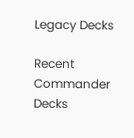Legacy Decks

Recent Commander Decks